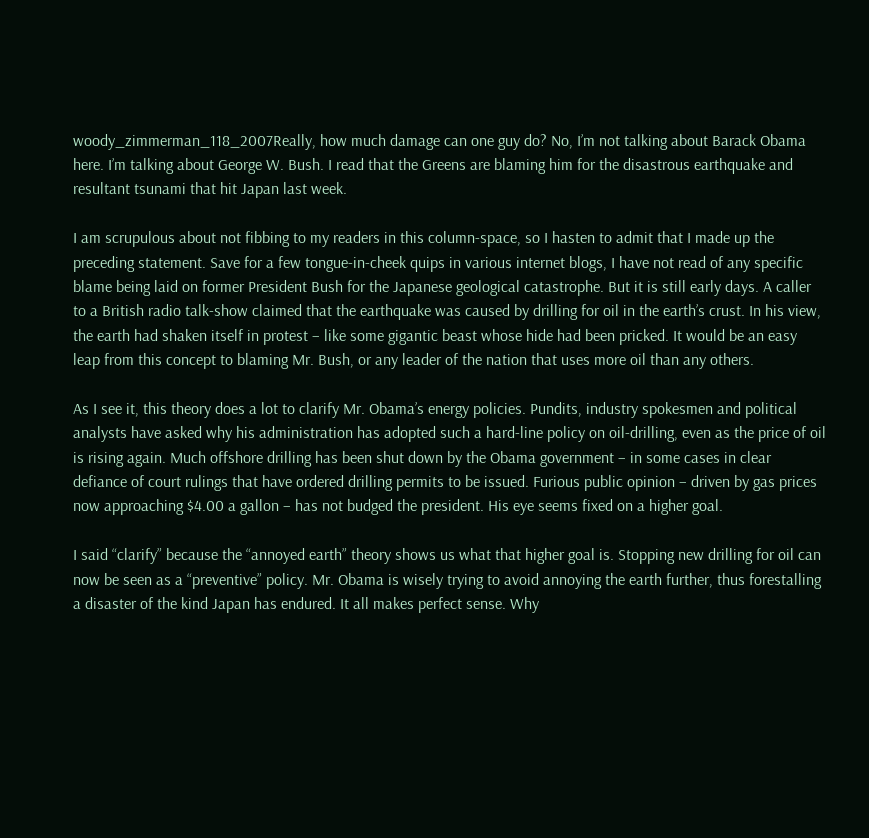woody_zimmerman_118_2007Really, how much damage can one guy do? No, I’m not talking about Barack Obama here. I’m talking about George W. Bush. I read that the Greens are blaming him for the disastrous earthquake and resultant tsunami that hit Japan last week.

I am scrupulous about not fibbing to my readers in this column-space, so I hasten to admit that I made up the preceding statement. Save for a few tongue-in-cheek quips in various internet blogs, I have not read of any specific blame being laid on former President Bush for the Japanese geological catastrophe. But it is still early days. A caller to a British radio talk-show claimed that the earthquake was caused by drilling for oil in the earth’s crust. In his view, the earth had shaken itself in protest – like some gigantic beast whose hide had been pricked. It would be an easy leap from this concept to blaming Mr. Bush, or any leader of the nation that uses more oil than any others.

As I see it, this theory does a lot to clarify Mr. Obama’s energy policies. Pundits, industry spokesmen and political analysts have asked why his administration has adopted such a hard-line policy on oil-drilling, even as the price of oil is rising again. Much offshore drilling has been shut down by the Obama government – in some cases in clear defiance of court rulings that have ordered drilling permits to be issued. Furious public opinion – driven by gas prices now approaching $4.00 a gallon – has not budged the president. His eye seems fixed on a higher goal.

I said “clarify” because the “annoyed earth” theory shows us what that higher goal is. Stopping new drilling for oil can now be seen as a “preventive” policy. Mr. Obama is wisely trying to avoid annoying the earth further, thus forestalling a disaster of the kind Japan has endured. It all makes perfect sense. Why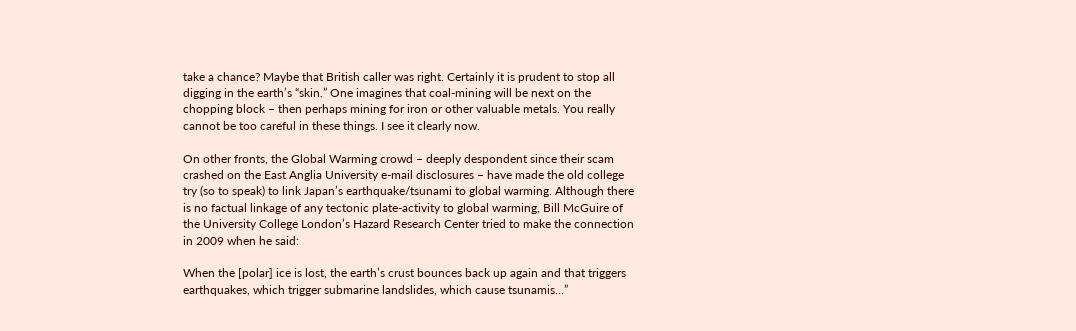take a chance? Maybe that British caller was right. Certainly it is prudent to stop all digging in the earth’s “skin.” One imagines that coal-mining will be next on the chopping block – then perhaps mining for iron or other valuable metals. You really cannot be too careful in these things. I see it clearly now.

On other fronts, the Global Warming crowd – deeply despondent since their scam crashed on the East Anglia University e-mail disclosures – have made the old college try (so to speak) to link Japan’s earthquake/tsunami to global warming. Although there is no factual linkage of any tectonic plate-activity to global warming, Bill McGuire of the University College London’s Hazard Research Center tried to make the connection in 2009 when he said:

When the [polar] ice is lost, the earth’s crust bounces back up again and that triggers earthquakes, which trigger submarine landslides, which cause tsunamis…”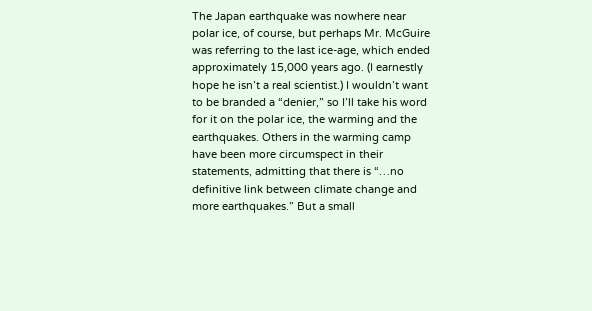The Japan earthquake was nowhere near polar ice, of course, but perhaps Mr. McGuire was referring to the last ice-age, which ended approximately 15,000 years ago. (I earnestly hope he isn’t a real scientist.) I wouldn’t want to be branded a “denier,” so I’ll take his word for it on the polar ice, the warming and the earthquakes. Others in the warming camp have been more circumspect in their statements, admitting that there is “…no definitive link between climate change and more earthquakes.” But a small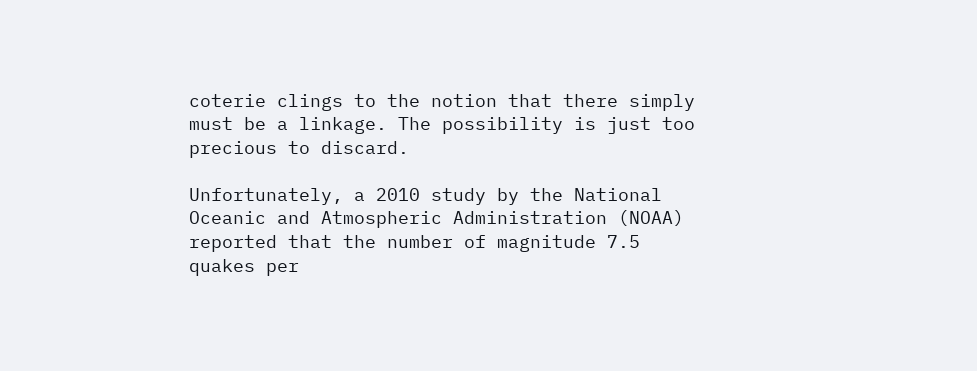coterie clings to the notion that there simply must be a linkage. The possibility is just too precious to discard.

Unfortunately, a 2010 study by the National Oceanic and Atmospheric Administration (NOAA) reported that the number of magnitude 7.5 quakes per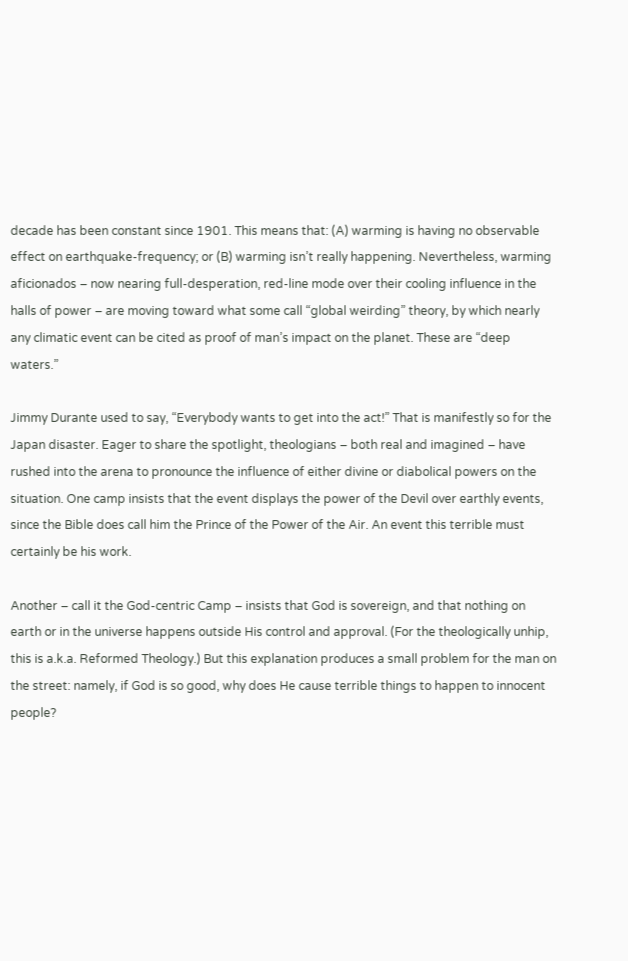decade has been constant since 1901. This means that: (A) warming is having no observable effect on earthquake-frequency; or (B) warming isn’t really happening. Nevertheless, warming aficionados – now nearing full-desperation, red-line mode over their cooling influence in the halls of power – are moving toward what some call “global weirding” theory, by which nearly any climatic event can be cited as proof of man’s impact on the planet. These are “deep waters.”

Jimmy Durante used to say, “Everybody wants to get into the act!” That is manifestly so for the Japan disaster. Eager to share the spotlight, theologians – both real and imagined – have rushed into the arena to pronounce the influence of either divine or diabolical powers on the situation. One camp insists that the event displays the power of the Devil over earthly events, since the Bible does call him the Prince of the Power of the Air. An event this terrible must certainly be his work.

Another – call it the God-centric Camp – insists that God is sovereign, and that nothing on earth or in the universe happens outside His control and approval. (For the theologically unhip, this is a.k.a. Reformed Theology.) But this explanation produces a small problem for the man on the street: namely, if God is so good, why does He cause terrible things to happen to innocent people?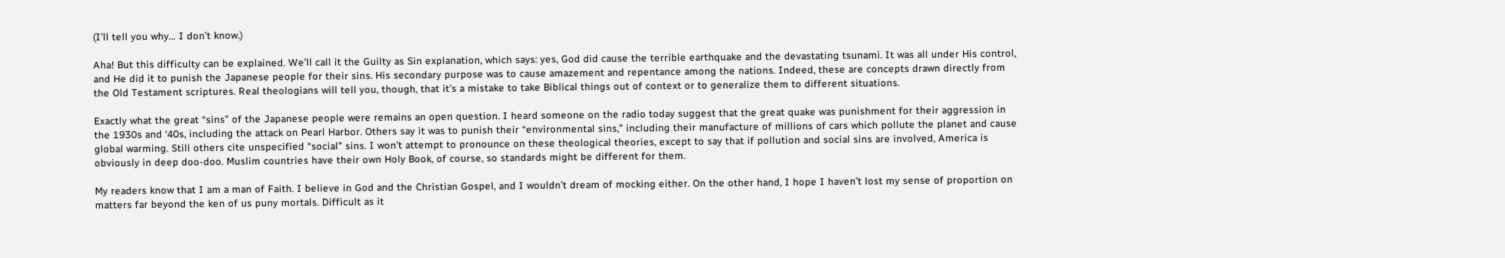(I’ll tell you why… I don’t know.)

Aha! But this difficulty can be explained. We’ll call it the Guilty as Sin explanation, which says: yes, God did cause the terrible earthquake and the devastating tsunami. It was all under His control, and He did it to punish the Japanese people for their sins. His secondary purpose was to cause amazement and repentance among the nations. Indeed, these are concepts drawn directly from the Old Testament scriptures. Real theologians will tell you, though, that it’s a mistake to take Biblical things out of context or to generalize them to different situations.

Exactly what the great “sins” of the Japanese people were remains an open question. I heard someone on the radio today suggest that the great quake was punishment for their aggression in the 1930s and ‘40s, including the attack on Pearl Harbor. Others say it was to punish their “environmental sins,” including their manufacture of millions of cars which pollute the planet and cause global warming. Still others cite unspecified “social” sins. I won’t attempt to pronounce on these theological theories, except to say that if pollution and social sins are involved, America is obviously in deep doo-doo. Muslim countries have their own Holy Book, of course, so standards might be different for them.

My readers know that I am a man of Faith. I believe in God and the Christian Gospel, and I wouldn’t dream of mocking either. On the other hand, I hope I haven’t lost my sense of proportion on matters far beyond the ken of us puny mortals. Difficult as it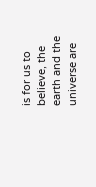is for us to believe, the earth and the universe are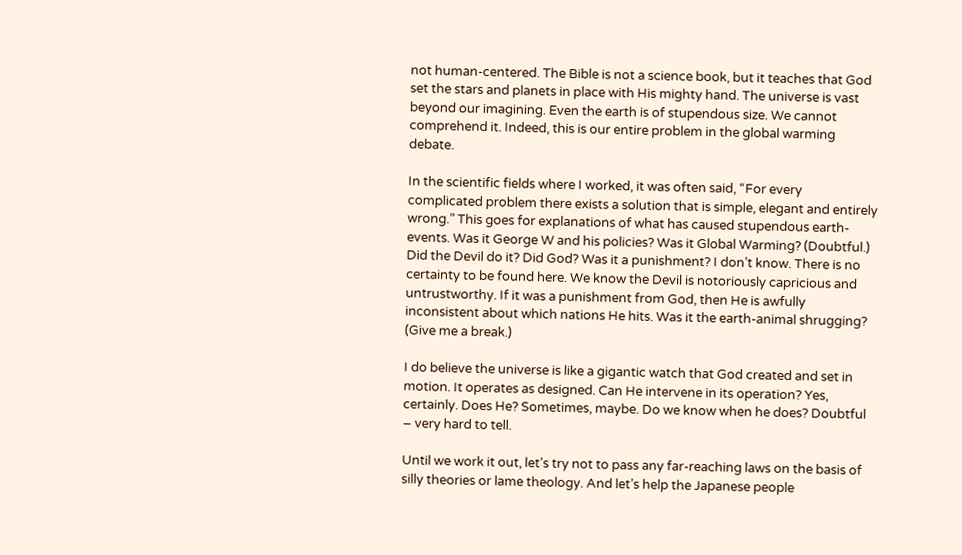not human-centered. The Bible is not a science book, but it teaches that God set the stars and planets in place with His mighty hand. The universe is vast beyond our imagining. Even the earth is of stupendous size. We cannot comprehend it. Indeed, this is our entire problem in the global warming debate.

In the scientific fields where I worked, it was often said, “For every complicated problem there exists a solution that is simple, elegant and entirely wrong.” This goes for explanations of what has caused stupendous earth-events. Was it George W and his policies? Was it Global Warming? (Doubtful.) Did the Devil do it? Did God? Was it a punishment? I don’t know. There is no certainty to be found here. We know the Devil is notoriously capricious and untrustworthy. If it was a punishment from God, then He is awfully inconsistent about which nations He hits. Was it the earth-animal shrugging? (Give me a break.)

I do believe the universe is like a gigantic watch that God created and set in motion. It operates as designed. Can He intervene in its operation? Yes, certainly. Does He? Sometimes, maybe. Do we know when he does? Doubtful – very hard to tell.

Until we work it out, let’s try not to pass any far-reaching laws on the basis of silly theories or lame theology. And let’s help the Japanese people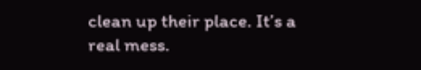clean up their place. It’s a real mess.